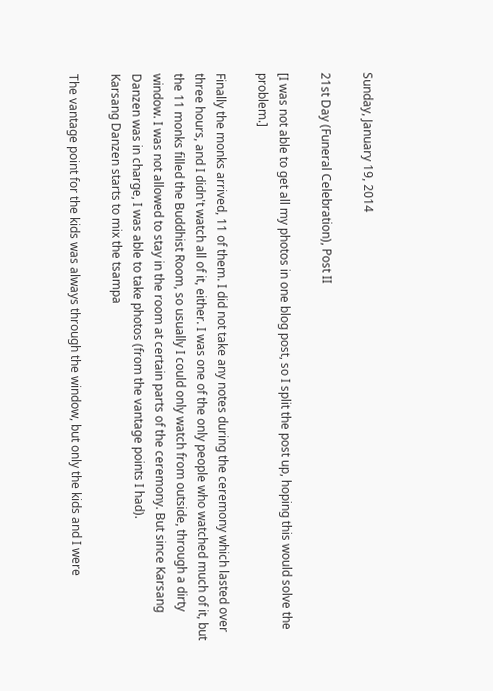Sunday, January 19, 2014

21st Day (Funeral Celebration), Post II

[I was not able to get all my photos in one blog post, so I split the post up, hoping this would solve the problem.]

Finally the monks arrived, 11 of them. I did not take any notes during the ceremony which lasted over three hours, and I didn't watch all of it, either. I was one of the only people who watched much of it, but the 11 monks filled the Buddhist Room, so usually I could only watch from outside, through a dirty window. I was not allowed to stay in the room at certain parts of the ceremony. But since Karsang Danzen was in charge, I was able to take photos (from the vantage points I had).
Karsang Danzen starts to mix the tsampa

The vantage point for the kids was always through the window, but only the kids and I were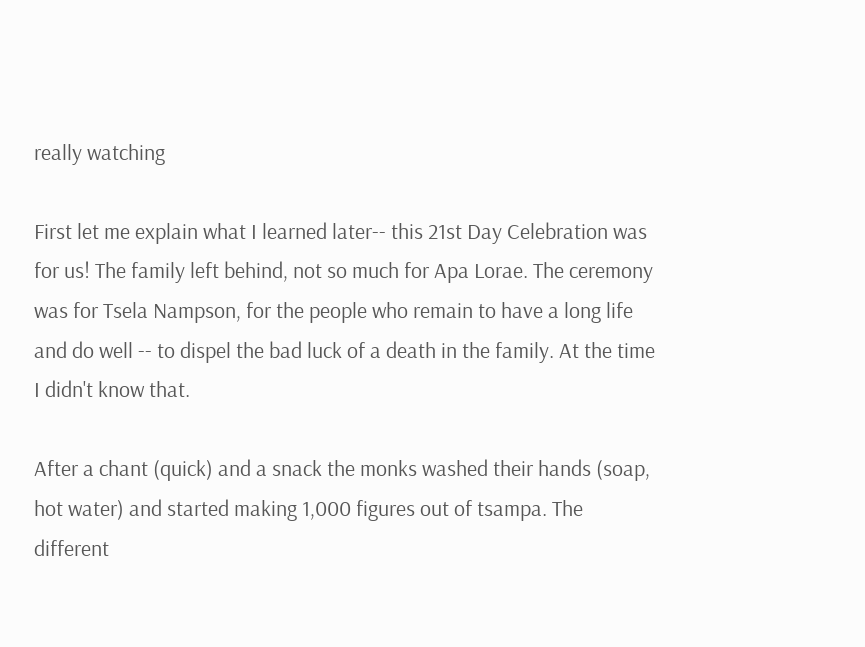really watching

First let me explain what I learned later-- this 21st Day Celebration was for us! The family left behind, not so much for Apa Lorae. The ceremony was for Tsela Nampson, for the people who remain to have a long life and do well -- to dispel the bad luck of a death in the family. At the time I didn't know that.

After a chant (quick) and a snack the monks washed their hands (soap, hot water) and started making 1,000 figures out of tsampa. The different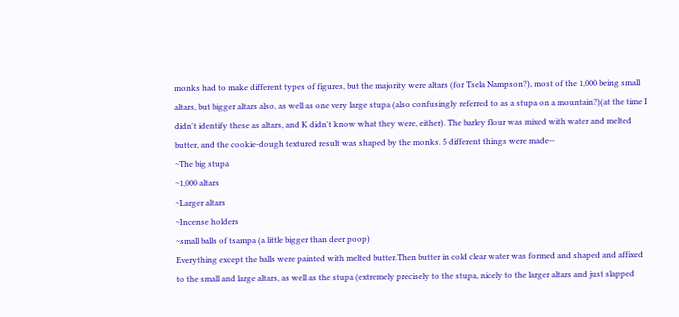monks had to make different types of figures, but the majority were altars (for Tsela Nampson?), most of the 1,000 being small altars, but bigger altars also, as well as one very large stupa (also confusingly referred to as a stupa on a mountain?)(at the time I didn't identify these as altars, and K didn't know what they were, either). The barley flour was mixed with water and melted butter, and the cookie-dough textured result was shaped by the monks. 5 different things were made--
~The big stupa
~1,000 altars
~Larger altars
~Incense holders
~small balls of tsampa (a little bigger than deer poop)
Everything except the balls were painted with melted butter.Then butter in cold clear water was formed and shaped and affixed to the small and large altars, as well as the stupa (extremely precisely to the stupa, nicely to the larger altars and just slapped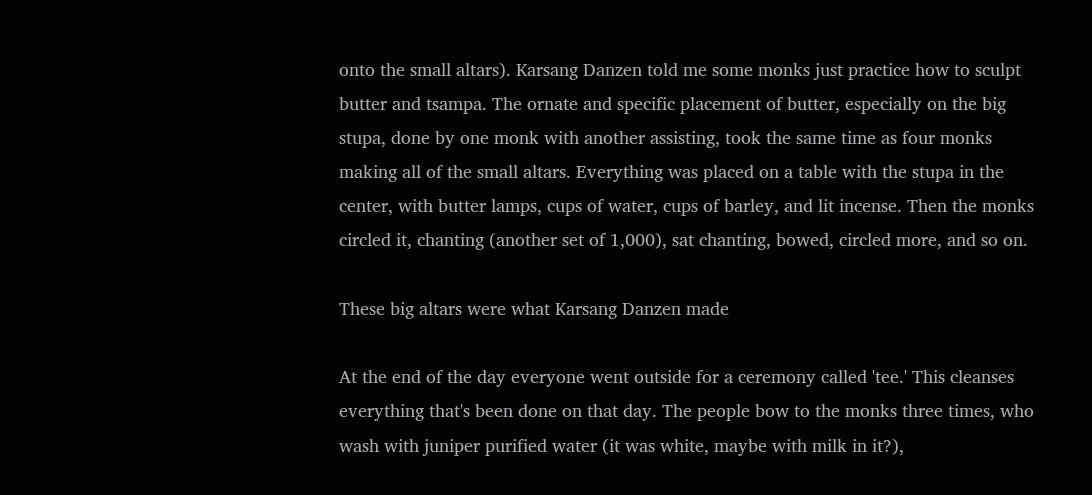onto the small altars). Karsang Danzen told me some monks just practice how to sculpt butter and tsampa. The ornate and specific placement of butter, especially on the big stupa, done by one monk with another assisting, took the same time as four monks making all of the small altars. Everything was placed on a table with the stupa in the center, with butter lamps, cups of water, cups of barley, and lit incense. Then the monks circled it, chanting (another set of 1,000), sat chanting, bowed, circled more, and so on.

These big altars were what Karsang Danzen made

At the end of the day everyone went outside for a ceremony called 'tee.' This cleanses everything that's been done on that day. The people bow to the monks three times, who wash with juniper purified water (it was white, maybe with milk in it?),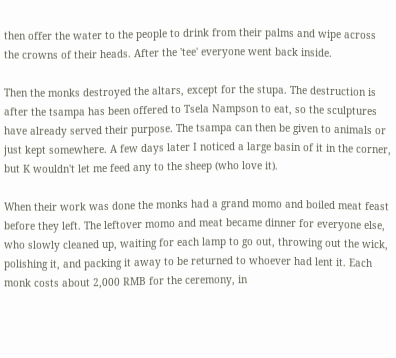then offer the water to the people to drink from their palms and wipe across the crowns of their heads. After the 'tee' everyone went back inside.

Then the monks destroyed the altars, except for the stupa. The destruction is after the tsampa has been offered to Tsela Nampson to eat, so the sculptures have already served their purpose. The tsampa can then be given to animals or just kept somewhere. A few days later I noticed a large basin of it in the corner, but K wouldn't let me feed any to the sheep (who love it).

When their work was done the monks had a grand momo and boiled meat feast before they left. The leftover momo and meat became dinner for everyone else, who slowly cleaned up, waiting for each lamp to go out, throwing out the wick, polishing it, and packing it away to be returned to whoever had lent it. Each monk costs about 2,000 RMB for the ceremony, in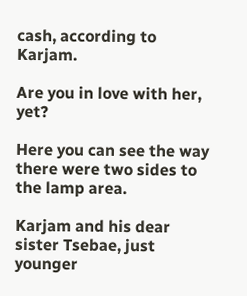cash, according to Karjam.

Are you in love with her, yet?

Here you can see the way there were two sides to the lamp area.

Karjam and his dear sister Tsebae, just younger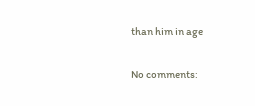than him in age

No comments: